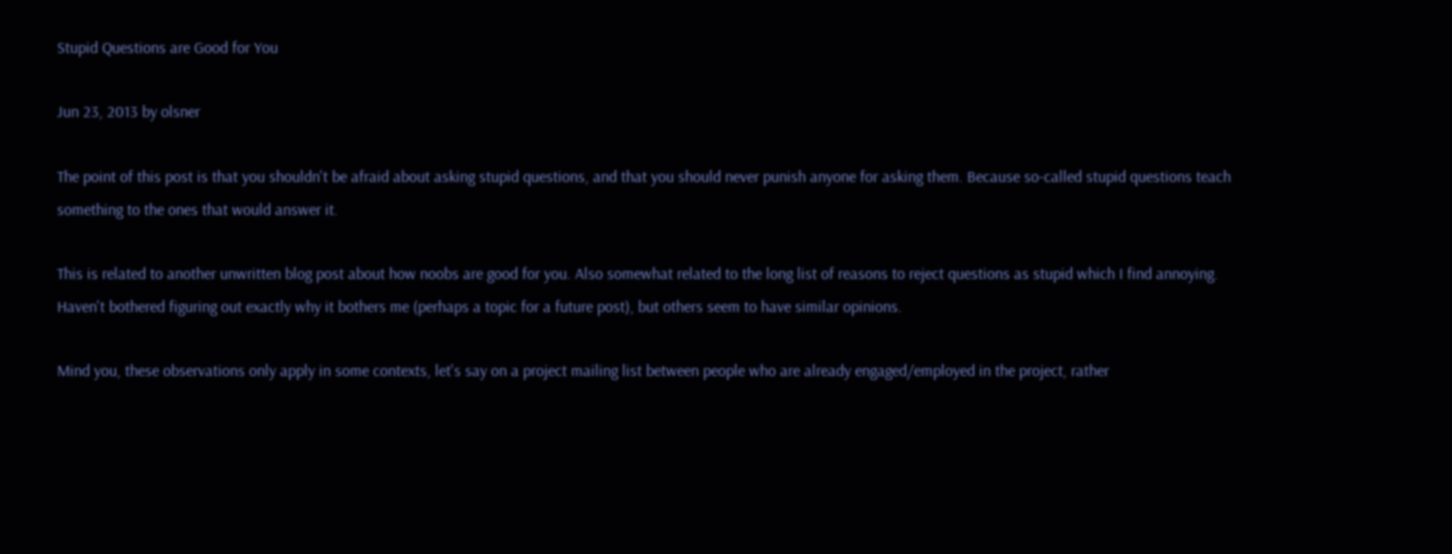Stupid Questions are Good for You

Jun 23, 2013 by olsner

The point of this post is that you shouldn't be afraid about asking stupid questions, and that you should never punish anyone for asking them. Because so-called stupid questions teach something to the ones that would answer it.

This is related to another unwritten blog post about how noobs are good for you. Also somewhat related to the long list of reasons to reject questions as stupid which I find annoying. Haven't bothered figuring out exactly why it bothers me (perhaps a topic for a future post), but others seem to have similar opinions.

Mind you, these observations only apply in some contexts, let's say on a project mailing list between people who are already engaged/employed in the project, rather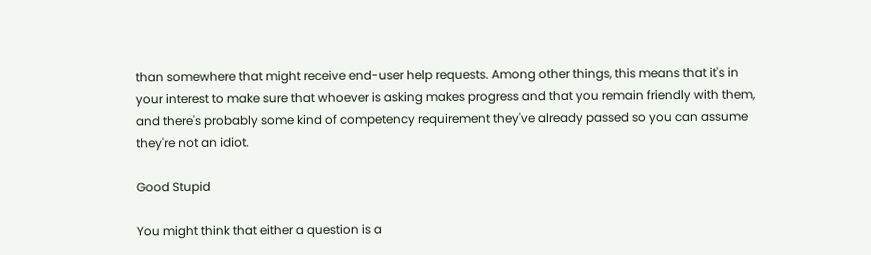than somewhere that might receive end-user help requests. Among other things, this means that it's in your interest to make sure that whoever is asking makes progress and that you remain friendly with them, and there's probably some kind of competency requirement they've already passed so you can assume they're not an idiot.

Good Stupid

You might think that either a question is a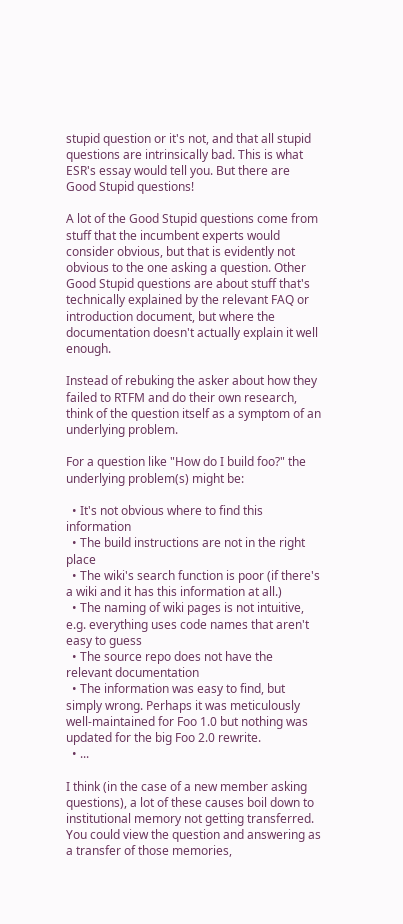stupid question or it's not, and that all stupid questions are intrinsically bad. This is what ESR's essay would tell you. But there are Good Stupid questions!

A lot of the Good Stupid questions come from stuff that the incumbent experts would consider obvious, but that is evidently not obvious to the one asking a question. Other Good Stupid questions are about stuff that's technically explained by the relevant FAQ or introduction document, but where the documentation doesn't actually explain it well enough.

Instead of rebuking the asker about how they failed to RTFM and do their own research, think of the question itself as a symptom of an underlying problem.

For a question like "How do I build foo?" the underlying problem(s) might be:

  • It's not obvious where to find this information
  • The build instructions are not in the right place
  • The wiki's search function is poor (if there's a wiki and it has this information at all.)
  • The naming of wiki pages is not intuitive, e.g. everything uses code names that aren't easy to guess
  • The source repo does not have the relevant documentation
  • The information was easy to find, but simply wrong. Perhaps it was meticulously well-maintained for Foo 1.0 but nothing was updated for the big Foo 2.0 rewrite.
  • ...

I think (in the case of a new member asking questions), a lot of these causes boil down to institutional memory not getting transferred. You could view the question and answering as a transfer of those memories,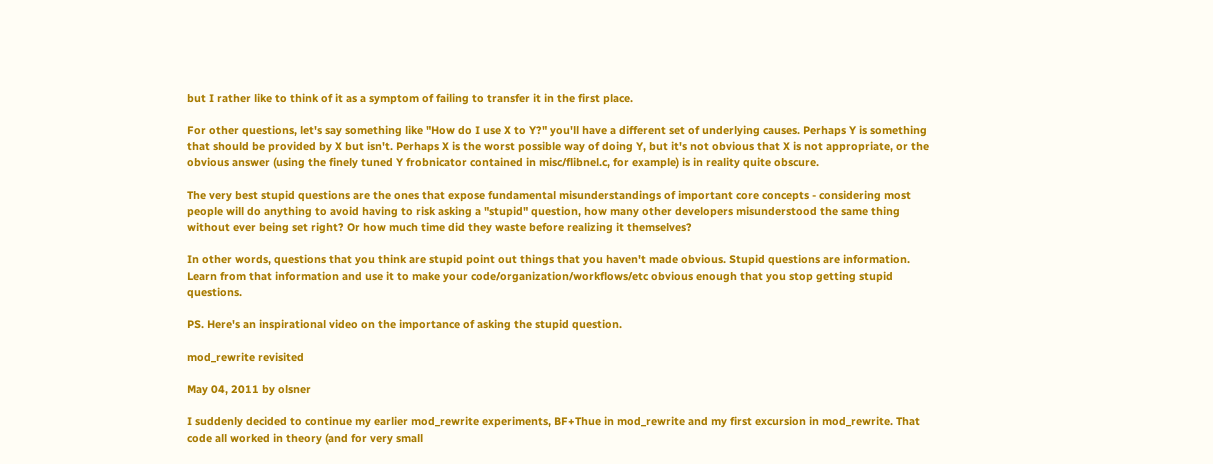but I rather like to think of it as a symptom of failing to transfer it in the first place.

For other questions, let's say something like "How do I use X to Y?" you'll have a different set of underlying causes. Perhaps Y is something that should be provided by X but isn't. Perhaps X is the worst possible way of doing Y, but it's not obvious that X is not appropriate, or the obvious answer (using the finely tuned Y frobnicator contained in misc/flibnel.c, for example) is in reality quite obscure.

The very best stupid questions are the ones that expose fundamental misunderstandings of important core concepts - considering most people will do anything to avoid having to risk asking a "stupid" question, how many other developers misunderstood the same thing without ever being set right? Or how much time did they waste before realizing it themselves?

In other words, questions that you think are stupid point out things that you haven't made obvious. Stupid questions are information. Learn from that information and use it to make your code/organization/workflows/etc obvious enough that you stop getting stupid questions.

PS. Here's an inspirational video on the importance of asking the stupid question.

mod_rewrite revisited

May 04, 2011 by olsner

I suddenly decided to continue my earlier mod_rewrite experiments, BF+Thue in mod_rewrite and my first excursion in mod_rewrite. That code all worked in theory (and for very small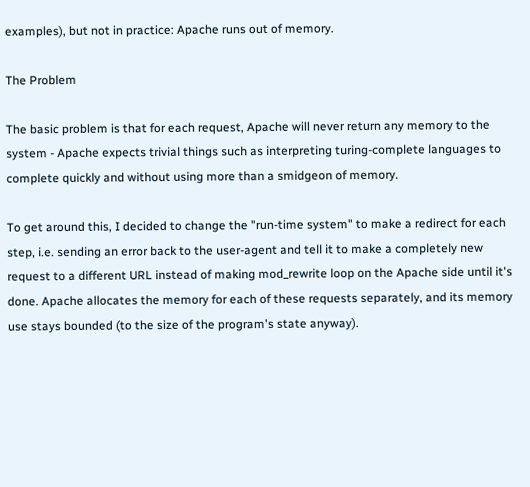examples), but not in practice: Apache runs out of memory.

The Problem

The basic problem is that for each request, Apache will never return any memory to the system - Apache expects trivial things such as interpreting turing-complete languages to complete quickly and without using more than a smidgeon of memory.

To get around this, I decided to change the "run-time system" to make a redirect for each step, i.e. sending an error back to the user-agent and tell it to make a completely new request to a different URL instead of making mod_rewrite loop on the Apache side until it's done. Apache allocates the memory for each of these requests separately, and its memory use stays bounded (to the size of the program's state anyway).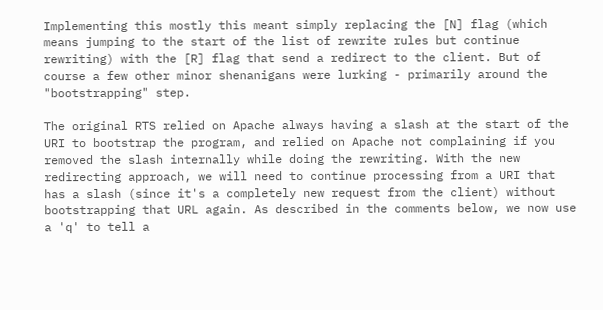Implementing this mostly this meant simply replacing the [N] flag (which means jumping to the start of the list of rewrite rules but continue rewriting) with the [R] flag that send a redirect to the client. But of course a few other minor shenanigans were lurking - primarily around the "bootstrapping" step.

The original RTS relied on Apache always having a slash at the start of the URI to bootstrap the program, and relied on Apache not complaining if you removed the slash internally while doing the rewriting. With the new redirecting approach, we will need to continue processing from a URI that has a slash (since it's a completely new request from the client) without bootstrapping that URL again. As described in the comments below, we now use a 'q' to tell a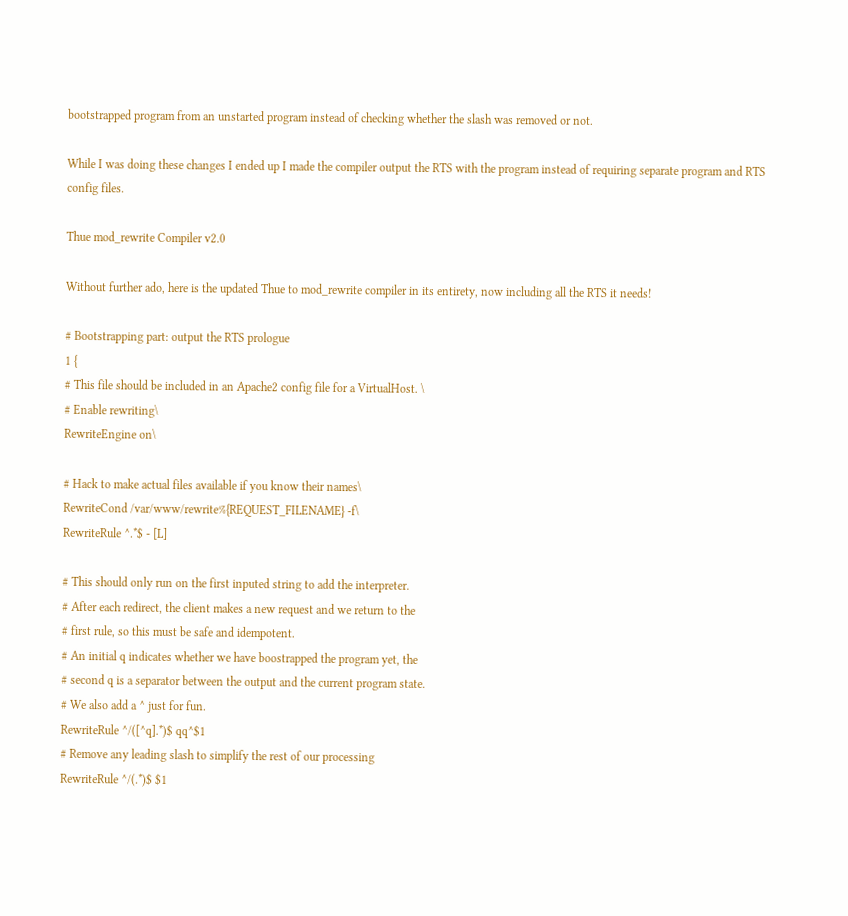bootstrapped program from an unstarted program instead of checking whether the slash was removed or not.

While I was doing these changes I ended up I made the compiler output the RTS with the program instead of requiring separate program and RTS config files.

Thue mod_rewrite Compiler v2.0

Without further ado, here is the updated Thue to mod_rewrite compiler in its entirety, now including all the RTS it needs!

# Bootstrapping part: output the RTS prologue
1 {
# This file should be included in an Apache2 config file for a VirtualHost. \
# Enable rewriting\
RewriteEngine on\

# Hack to make actual files available if you know their names\
RewriteCond /var/www/rewrite%{REQUEST_FILENAME} -f\
RewriteRule ^.*$ - [L]

# This should only run on the first inputed string to add the interpreter.
# After each redirect, the client makes a new request and we return to the
# first rule, so this must be safe and idempotent.
# An initial q indicates whether we have boostrapped the program yet, the
# second q is a separator between the output and the current program state.
# We also add a ^ just for fun.
RewriteRule ^/([^q].*)$ qq^$1
# Remove any leading slash to simplify the rest of our processing
RewriteRule ^/(.*)$ $1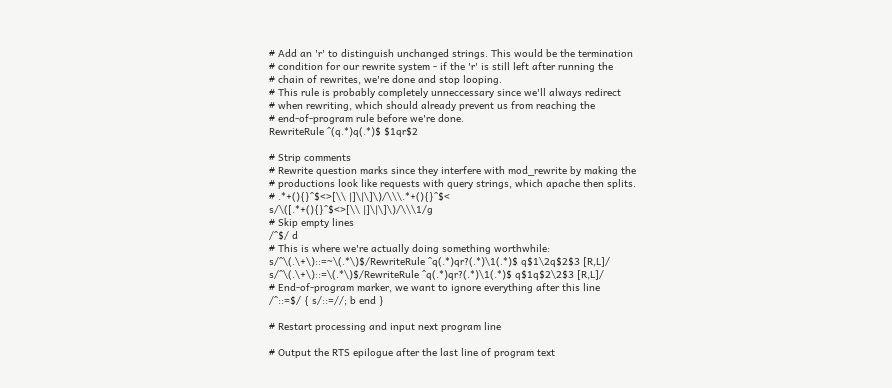# Add an 'r' to distinguish unchanged strings. This would be the termination
# condition for our rewrite system - if the 'r' is still left after running the
# chain of rewrites, we're done and stop looping.
# This rule is probably completely unneccessary since we'll always redirect
# when rewriting, which should already prevent us from reaching the
# end-of-program rule before we're done.
RewriteRule ^(q.*)q(.*)$ $1qr$2

# Strip comments
# Rewrite question marks since they interfere with mod_rewrite by making the
# productions look like requests with query strings, which apache then splits.
# .*+(){}^$<>[\\ |]\|\]\)/\\\.*+(){}^$<
s/\([.*+(){}^$<>[\\ |]\|\]\)/\\\1/g
# Skip empty lines
/^$/ d
# This is where we're actually doing something worthwhile:
s/^\(.\+\)::=~\(.*\)$/RewriteRule ^q(.*)qr?(.*)\1(.*)$ q$1\2q$2$3 [R,L]/
s/^\(.\+\)::=\(.*\)$/RewriteRule ^q(.*)qr?(.*)\1(.*)$ q$1q$2\2$3 [R,L]/
# End-of-program marker, we want to ignore everything after this line
/^::=$/ { s/::=//; b end }

# Restart processing and input next program line

# Output the RTS epilogue after the last line of program text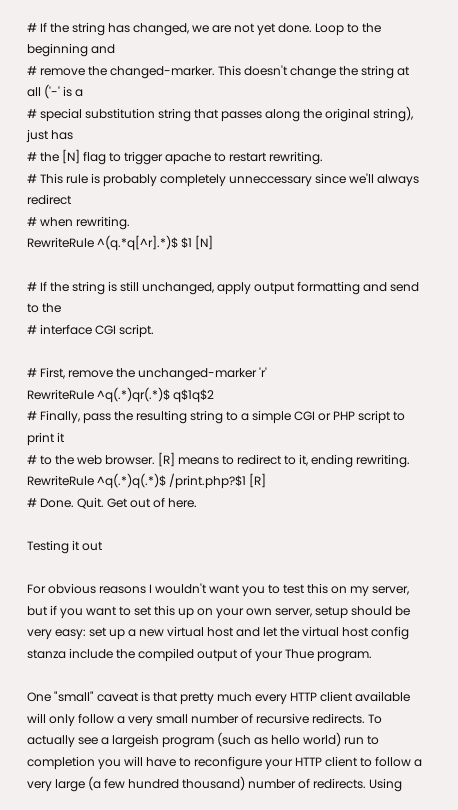# If the string has changed, we are not yet done. Loop to the beginning and
# remove the changed-marker. This doesn't change the string at all ('-' is a
# special substitution string that passes along the original string), just has
# the [N] flag to trigger apache to restart rewriting.
# This rule is probably completely unneccessary since we'll always redirect
# when rewriting.
RewriteRule ^(q.*q[^r].*)$ $1 [N]

# If the string is still unchanged, apply output formatting and send to the
# interface CGI script.

# First, remove the unchanged-marker 'r'
RewriteRule ^q(.*)qr(.*)$ q$1q$2
# Finally, pass the resulting string to a simple CGI or PHP script to print it
# to the web browser. [R] means to redirect to it, ending rewriting.
RewriteRule ^q(.*)q(.*)$ /print.php?$1 [R]
# Done. Quit. Get out of here.

Testing it out

For obvious reasons I wouldn't want you to test this on my server, but if you want to set this up on your own server, setup should be very easy: set up a new virtual host and let the virtual host config stanza include the compiled output of your Thue program.

One "small" caveat is that pretty much every HTTP client available will only follow a very small number of recursive redirects. To actually see a largeish program (such as hello world) run to completion you will have to reconfigure your HTTP client to follow a very large (a few hundred thousand) number of redirects. Using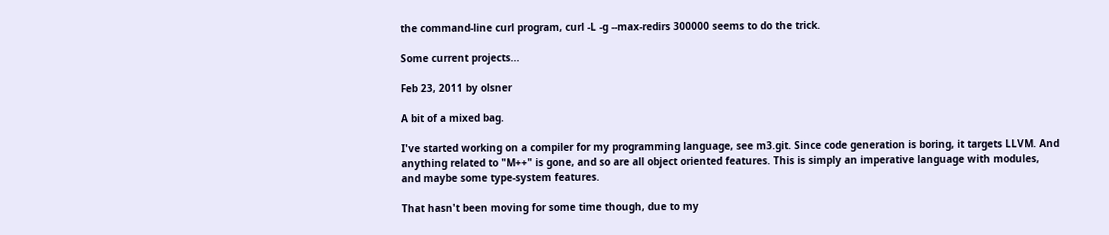the command-line curl program, curl -L -g --max-redirs 300000 seems to do the trick.

Some current projects...

Feb 23, 2011 by olsner

A bit of a mixed bag.

I've started working on a compiler for my programming language, see m3.git. Since code generation is boring, it targets LLVM. And anything related to "M++" is gone, and so are all object oriented features. This is simply an imperative language with modules, and maybe some type-system features.

That hasn't been moving for some time though, due to my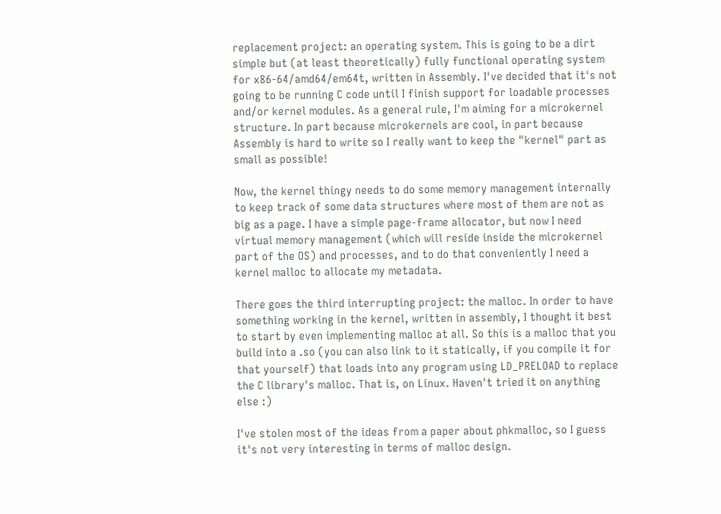replacement project: an operating system. This is going to be a dirt simple but (at least theoretically) fully functional operating system for x86-64/amd64/em64t, written in Assembly. I've decided that it's not going to be running C code until I finish support for loadable processes and/or kernel modules. As a general rule, I'm aiming for a microkernel structure. In part because microkernels are cool, in part because Assembly is hard to write so I really want to keep the "kernel" part as small as possible!

Now, the kernel thingy needs to do some memory management internally to keep track of some data structures where most of them are not as big as a page. I have a simple page-frame allocator, but now I need virtual memory management (which will reside inside the microkernel part of the OS) and processes, and to do that conveniently I need a kernel malloc to allocate my metadata.

There goes the third interrupting project: the malloc. In order to have something working in the kernel, written in assembly, I thought it best to start by even implementing malloc at all. So this is a malloc that you build into a .so (you can also link to it statically, if you compile it for that yourself) that loads into any program using LD_PRELOAD to replace the C library's malloc. That is, on Linux. Haven't tried it on anything else :)

I've stolen most of the ideas from a paper about phkmalloc, so I guess it's not very interesting in terms of malloc design.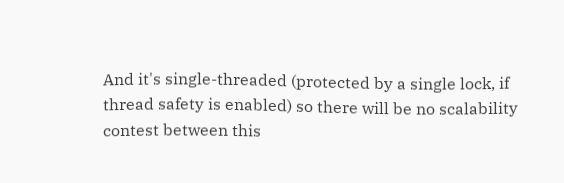And it's single-threaded (protected by a single lock, if thread safety is enabled) so there will be no scalability contest between this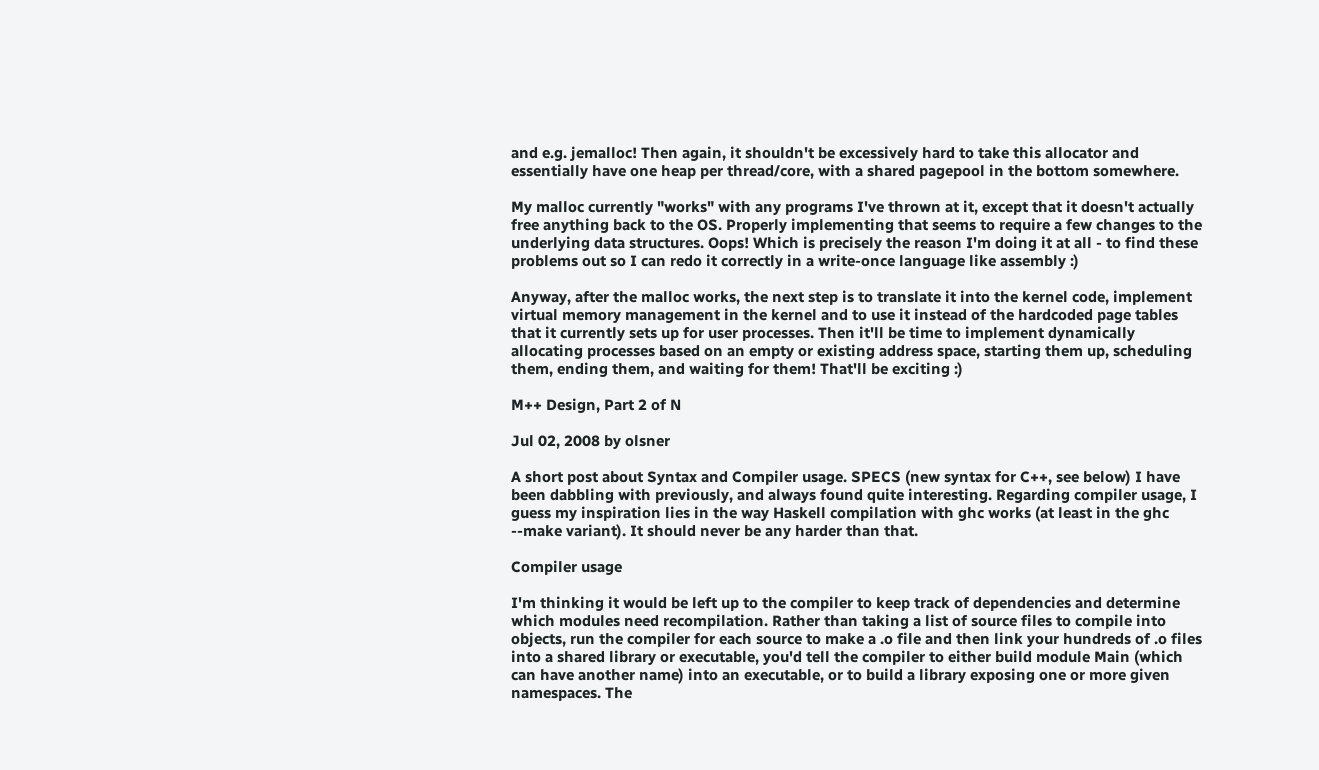and e.g. jemalloc! Then again, it shouldn't be excessively hard to take this allocator and essentially have one heap per thread/core, with a shared pagepool in the bottom somewhere.

My malloc currently "works" with any programs I've thrown at it, except that it doesn't actually free anything back to the OS. Properly implementing that seems to require a few changes to the underlying data structures. Oops! Which is precisely the reason I'm doing it at all - to find these problems out so I can redo it correctly in a write-once language like assembly :)

Anyway, after the malloc works, the next step is to translate it into the kernel code, implement virtual memory management in the kernel and to use it instead of the hardcoded page tables that it currently sets up for user processes. Then it'll be time to implement dynamically allocating processes based on an empty or existing address space, starting them up, scheduling them, ending them, and waiting for them! That'll be exciting :)

M++ Design, Part 2 of N

Jul 02, 2008 by olsner

A short post about Syntax and Compiler usage. SPECS (new syntax for C++, see below) I have been dabbling with previously, and always found quite interesting. Regarding compiler usage, I guess my inspiration lies in the way Haskell compilation with ghc works (at least in the ghc --make variant). It should never be any harder than that.

Compiler usage

I'm thinking it would be left up to the compiler to keep track of dependencies and determine which modules need recompilation. Rather than taking a list of source files to compile into objects, run the compiler for each source to make a .o file and then link your hundreds of .o files into a shared library or executable, you'd tell the compiler to either build module Main (which can have another name) into an executable, or to build a library exposing one or more given namespaces. The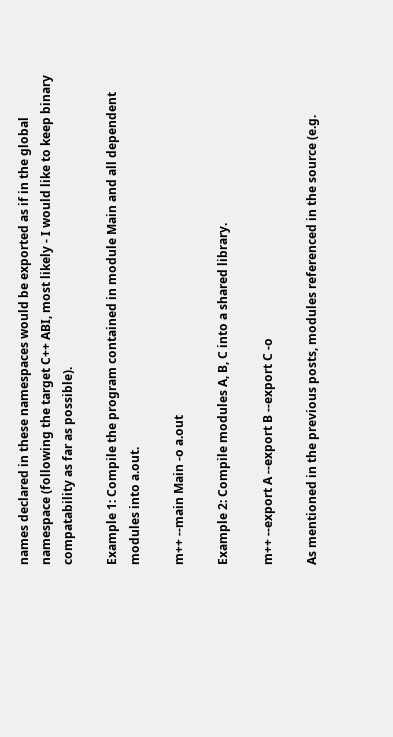names declared in these namespaces would be exported as if in the global namespace (following the target C++ ABI, most likely - I would like to keep binary compatability as far as possible).

Example 1: Compile the program contained in module Main and all dependent modules into a.out.

m++ --main Main -o a.out

Example 2: Compile modules A, B, C into a shared library.

m++ --export A --export B --export C -o

As mentioned in the previous posts, modules referenced in the source (e.g.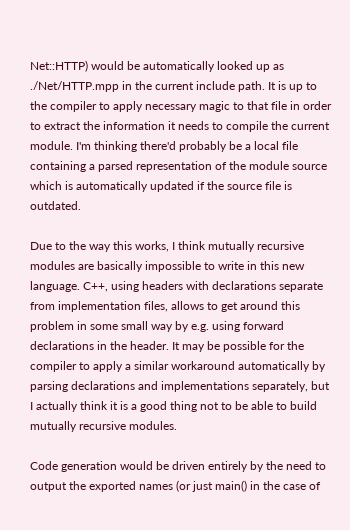Net::HTTP) would be automatically looked up as ./Net/HTTP.mpp in the current include path. It is up to the compiler to apply necessary magic to that file in order to extract the information it needs to compile the current module. I'm thinking there'd probably be a local file containing a parsed representation of the module source which is automatically updated if the source file is outdated.

Due to the way this works, I think mutually recursive modules are basically impossible to write in this new language. C++, using headers with declarations separate from implementation files, allows to get around this problem in some small way by e.g. using forward declarations in the header. It may be possible for the compiler to apply a similar workaround automatically by parsing declarations and implementations separately, but I actually think it is a good thing not to be able to build mutually recursive modules.

Code generation would be driven entirely by the need to output the exported names (or just main() in the case of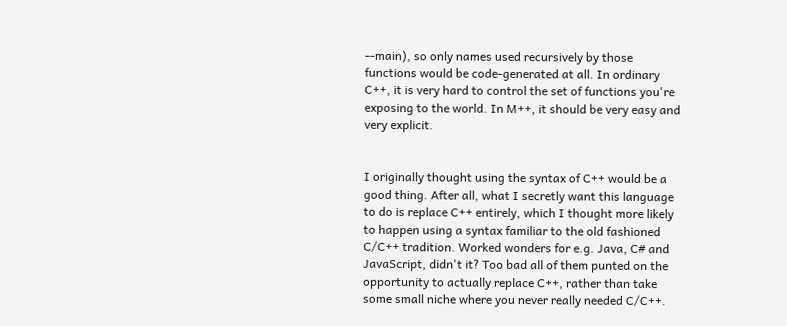--main), so only names used recursively by those functions would be code-generated at all. In ordinary C++, it is very hard to control the set of functions you're exposing to the world. In M++, it should be very easy and very explicit.


I originally thought using the syntax of C++ would be a good thing. After all, what I secretly want this language to do is replace C++ entirely, which I thought more likely to happen using a syntax familiar to the old fashioned C/C++ tradition. Worked wonders for e.g. Java, C# and JavaScript, didn't it? Too bad all of them punted on the opportunity to actually replace C++, rather than take some small niche where you never really needed C/C++.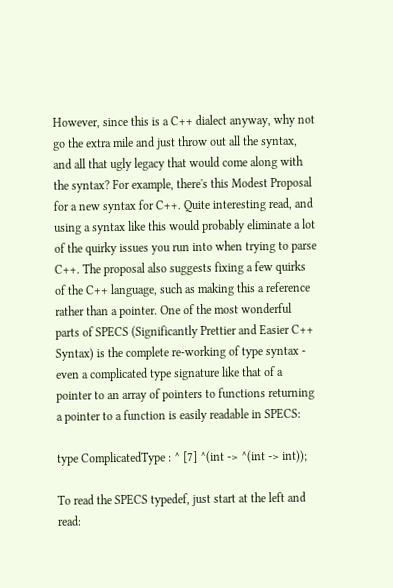However, since this is a C++ dialect anyway, why not go the extra mile and just throw out all the syntax, and all that ugly legacy that would come along with the syntax? For example, there's this Modest Proposal for a new syntax for C++. Quite interesting read, and using a syntax like this would probably eliminate a lot of the quirky issues you run into when trying to parse C++. The proposal also suggests fixing a few quirks of the C++ language, such as making this a reference rather than a pointer. One of the most wonderful parts of SPECS (Significantly Prettier and Easier C++ Syntax) is the complete re-working of type syntax - even a complicated type signature like that of a pointer to an array of pointers to functions returning a pointer to a function is easily readable in SPECS:

type ComplicatedType : ^ [7] ^(int -> ^(int -> int));

To read the SPECS typedef, just start at the left and read: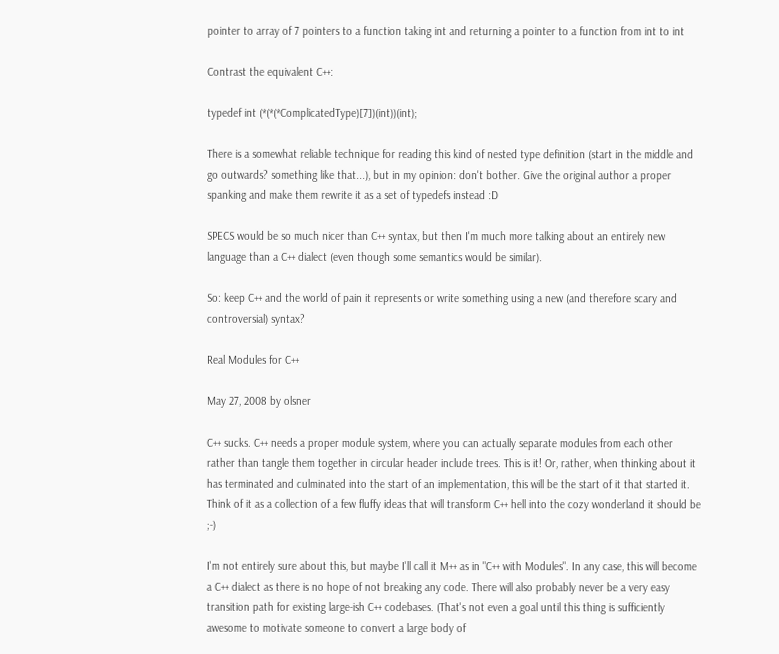pointer to array of 7 pointers to a function taking int and returning a pointer to a function from int to int

Contrast the equivalent C++:

typedef int (*(*(*ComplicatedType)[7])(int))(int);

There is a somewhat reliable technique for reading this kind of nested type definition (start in the middle and go outwards? something like that...), but in my opinion: don't bother. Give the original author a proper spanking and make them rewrite it as a set of typedefs instead :D

SPECS would be so much nicer than C++ syntax, but then I'm much more talking about an entirely new language than a C++ dialect (even though some semantics would be similar).

So: keep C++ and the world of pain it represents or write something using a new (and therefore scary and controversial) syntax?

Real Modules for C++

May 27, 2008 by olsner

C++ sucks. C++ needs a proper module system, where you can actually separate modules from each other rather than tangle them together in circular header include trees. This is it! Or, rather, when thinking about it has terminated and culminated into the start of an implementation, this will be the start of it that started it. Think of it as a collection of a few fluffy ideas that will transform C++ hell into the cozy wonderland it should be ;-)

I'm not entirely sure about this, but maybe I'll call it M++ as in "C++ with Modules". In any case, this will become a C++ dialect as there is no hope of not breaking any code. There will also probably never be a very easy transition path for existing large-ish C++ codebases. (That's not even a goal until this thing is sufficiently awesome to motivate someone to convert a large body of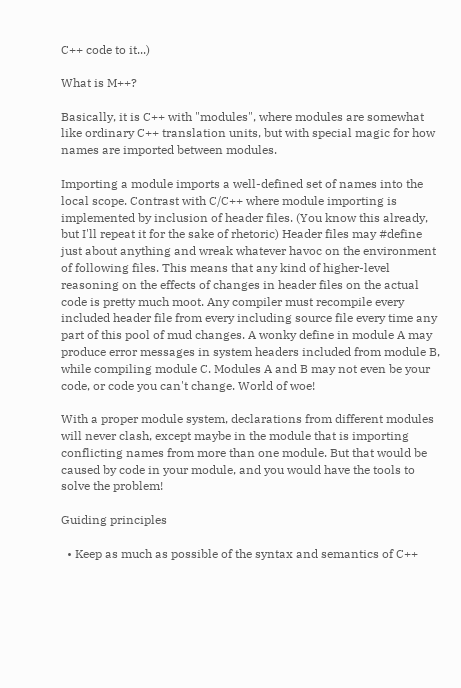C++ code to it...)

What is M++?

Basically, it is C++ with "modules", where modules are somewhat like ordinary C++ translation units, but with special magic for how names are imported between modules.

Importing a module imports a well-defined set of names into the local scope. Contrast with C/C++ where module importing is implemented by inclusion of header files. (You know this already, but I'll repeat it for the sake of rhetoric) Header files may #define just about anything and wreak whatever havoc on the environment of following files. This means that any kind of higher-level reasoning on the effects of changes in header files on the actual code is pretty much moot. Any compiler must recompile every included header file from every including source file every time any part of this pool of mud changes. A wonky define in module A may produce error messages in system headers included from module B, while compiling module C. Modules A and B may not even be your code, or code you can't change. World of woe!

With a proper module system, declarations from different modules will never clash, except maybe in the module that is importing conflicting names from more than one module. But that would be caused by code in your module, and you would have the tools to solve the problem!

Guiding principles

  • Keep as much as possible of the syntax and semantics of C++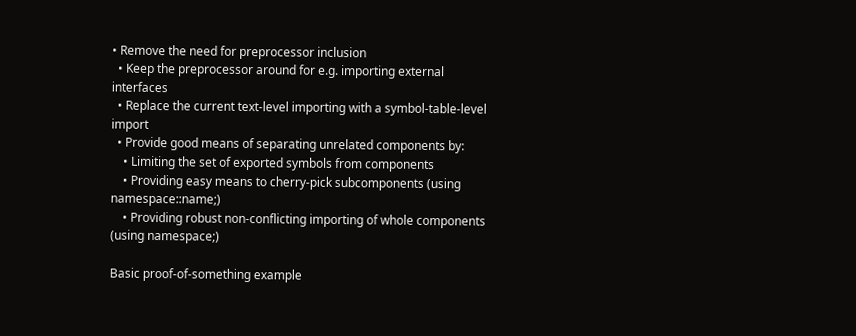• Remove the need for preprocessor inclusion
  • Keep the preprocessor around for e.g. importing external interfaces
  • Replace the current text-level importing with a symbol-table-level import
  • Provide good means of separating unrelated components by:
    • Limiting the set of exported symbols from components
    • Providing easy means to cherry-pick subcomponents (using namespace::name;)
    • Providing robust non-conflicting importing of whole components (using namespace;)

Basic proof-of-something example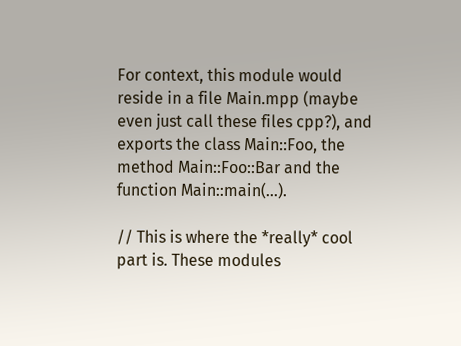For context, this module would reside in a file Main.mpp (maybe even just call these files cpp?), and exports the class Main::Foo, the method Main::Foo::Bar and the function Main::main(...).

// This is where the *really* cool part is. These modules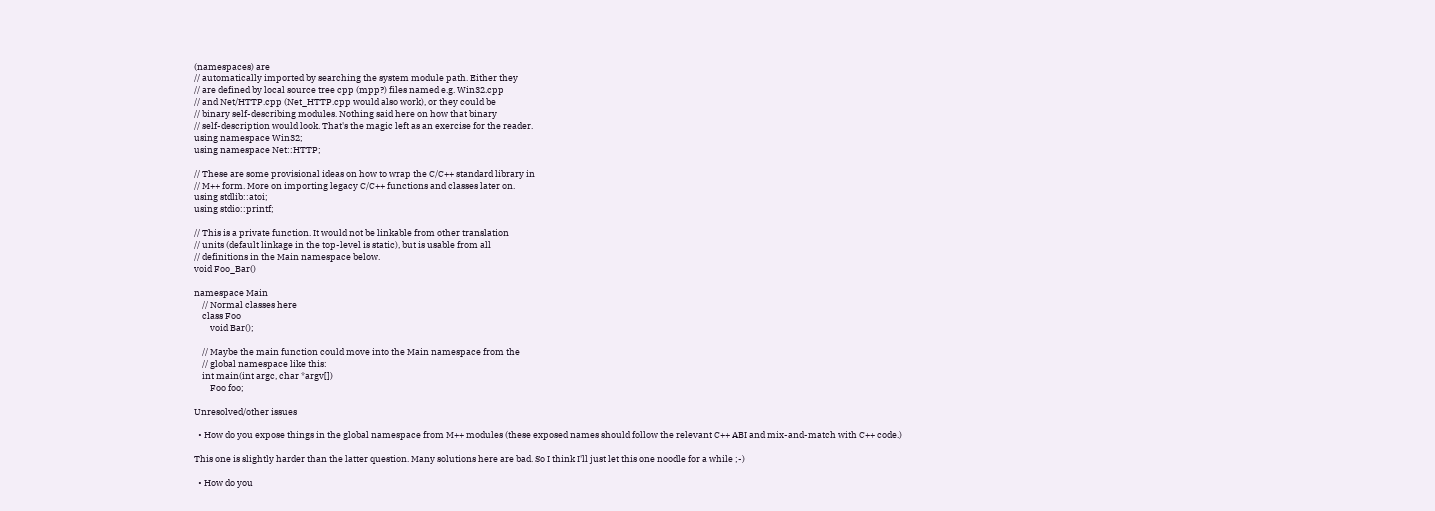(namespaces) are
// automatically imported by searching the system module path. Either they
// are defined by local source tree cpp (mpp?) files named e.g. Win32.cpp
// and Net/HTTP.cpp (Net_HTTP.cpp would also work), or they could be
// binary self-describing modules. Nothing said here on how that binary
// self-description would look. That's the magic left as an exercise for the reader.
using namespace Win32;
using namespace Net::HTTP;

// These are some provisional ideas on how to wrap the C/C++ standard library in
// M++ form. More on importing legacy C/C++ functions and classes later on.
using stdlib::atoi;
using stdio::printf;

// This is a private function. It would not be linkable from other translation
// units (default linkage in the top-level is static), but is usable from all
// definitions in the Main namespace below.
void Foo_Bar()

namespace Main
    // Normal classes here
    class Foo
        void Bar();

    // Maybe the main function could move into the Main namespace from the
    // global namespace like this:
    int main(int argc, char *argv[])
        Foo foo;

Unresolved/other issues

  • How do you expose things in the global namespace from M++ modules (these exposed names should follow the relevant C++ ABI and mix-and-match with C++ code.)

This one is slightly harder than the latter question. Many solutions here are bad. So I think I'll just let this one noodle for a while ;-)

  • How do you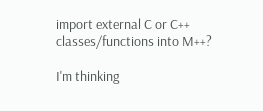import external C or C++ classes/functions into M++?

I'm thinking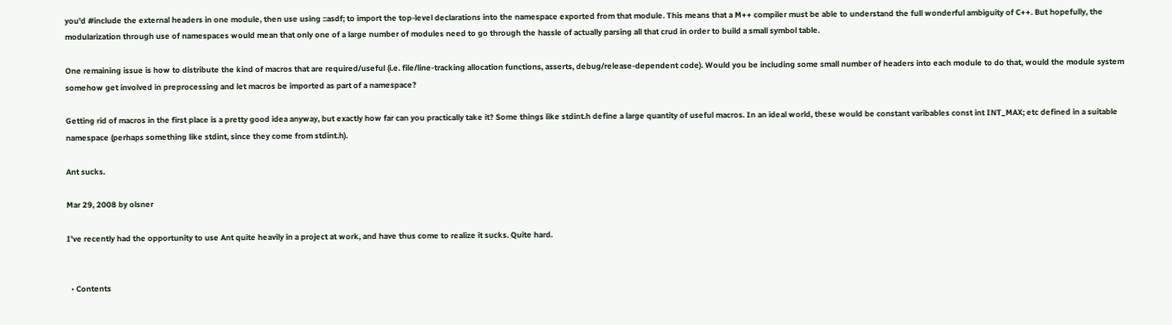you'd #include the external headers in one module, then use using ::asdf; to import the top-level declarations into the namespace exported from that module. This means that a M++ compiler must be able to understand the full wonderful ambiguity of C++. But hopefully, the modularization through use of namespaces would mean that only one of a large number of modules need to go through the hassle of actually parsing all that crud in order to build a small symbol table.

One remaining issue is how to distribute the kind of macros that are required/useful (i.e. file/line-tracking allocation functions, asserts, debug/release-dependent code). Would you be including some small number of headers into each module to do that, would the module system somehow get involved in preprocessing and let macros be imported as part of a namespace?

Getting rid of macros in the first place is a pretty good idea anyway, but exactly how far can you practically take it? Some things like stdint.h define a large quantity of useful macros. In an ideal world, these would be constant varibables const int INT_MAX; etc defined in a suitable namespace (perhaps something like stdint, since they come from stdint.h).

Ant sucks.

Mar 29, 2008 by olsner

I've recently had the opportunity to use Ant quite heavily in a project at work, and have thus come to realize it sucks. Quite hard.


  • Contents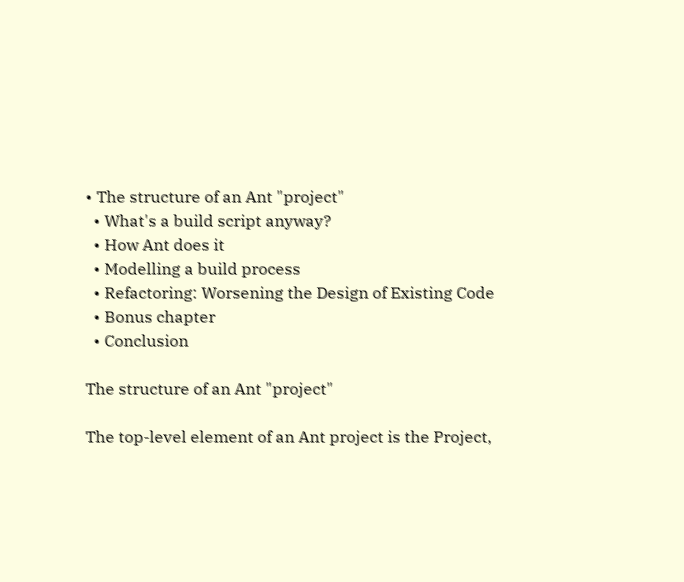• The structure of an Ant "project"
  • What's a build script anyway?
  • How Ant does it
  • Modelling a build process
  • Refactoring: Worsening the Design of Existing Code
  • Bonus chapter
  • Conclusion

The structure of an Ant "project"

The top-level element of an Ant project is the Project,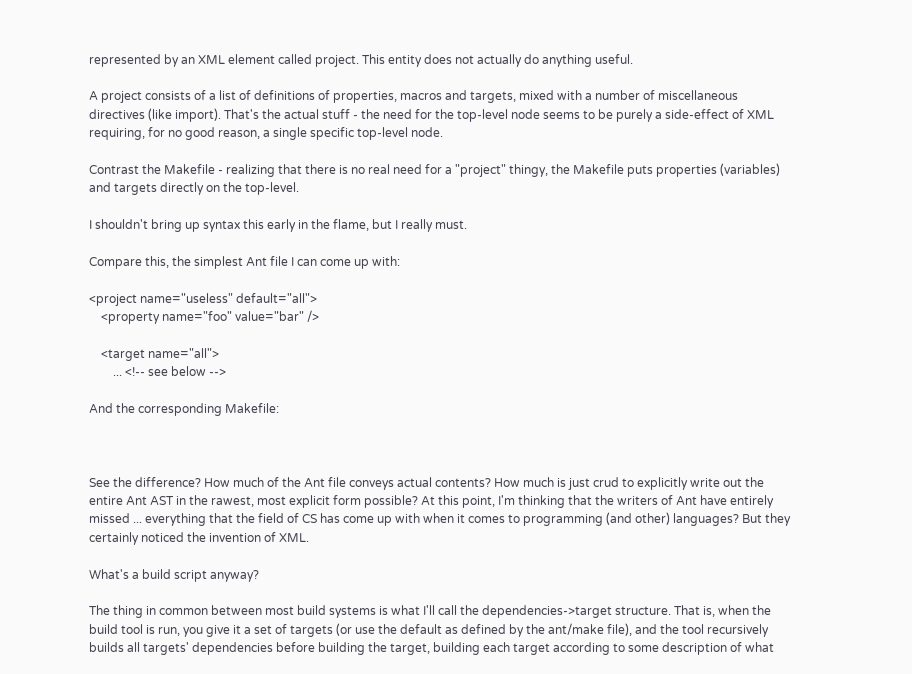represented by an XML element called project. This entity does not actually do anything useful.

A project consists of a list of definitions of properties, macros and targets, mixed with a number of miscellaneous directives (like import). That's the actual stuff - the need for the top-level node seems to be purely a side-effect of XML requiring, for no good reason, a single specific top-level node.

Contrast the Makefile - realizing that there is no real need for a "project" thingy, the Makefile puts properties (variables) and targets directly on the top-level.

I shouldn't bring up syntax this early in the flame, but I really must.

Compare this, the simplest Ant file I can come up with:

<project name="useless" default="all">
    <property name="foo" value="bar" />

    <target name="all">
        ... <!-- see below -->

And the corresponding Makefile:



See the difference? How much of the Ant file conveys actual contents? How much is just crud to explicitly write out the entire Ant AST in the rawest, most explicit form possible? At this point, I'm thinking that the writers of Ant have entirely missed ... everything that the field of CS has come up with when it comes to programming (and other) languages? But they certainly noticed the invention of XML.

What's a build script anyway?

The thing in common between most build systems is what I'll call the dependencies->target structure. That is, when the build tool is run, you give it a set of targets (or use the default as defined by the ant/make file), and the tool recursively builds all targets' dependencies before building the target, building each target according to some description of what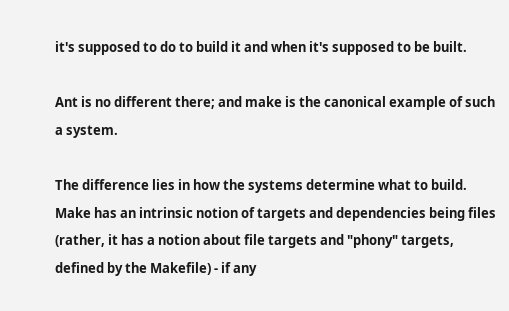it's supposed to do to build it and when it's supposed to be built.

Ant is no different there; and make is the canonical example of such a system.

The difference lies in how the systems determine what to build. Make has an intrinsic notion of targets and dependencies being files (rather, it has a notion about file targets and "phony" targets, defined by the Makefile) - if any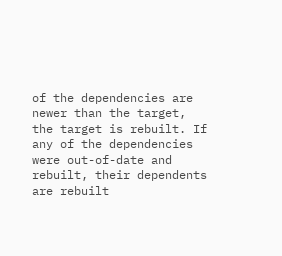of the dependencies are newer than the target, the target is rebuilt. If any of the dependencies were out-of-date and rebuilt, their dependents are rebuilt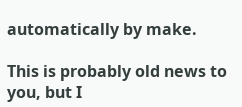automatically by make.

This is probably old news to you, but I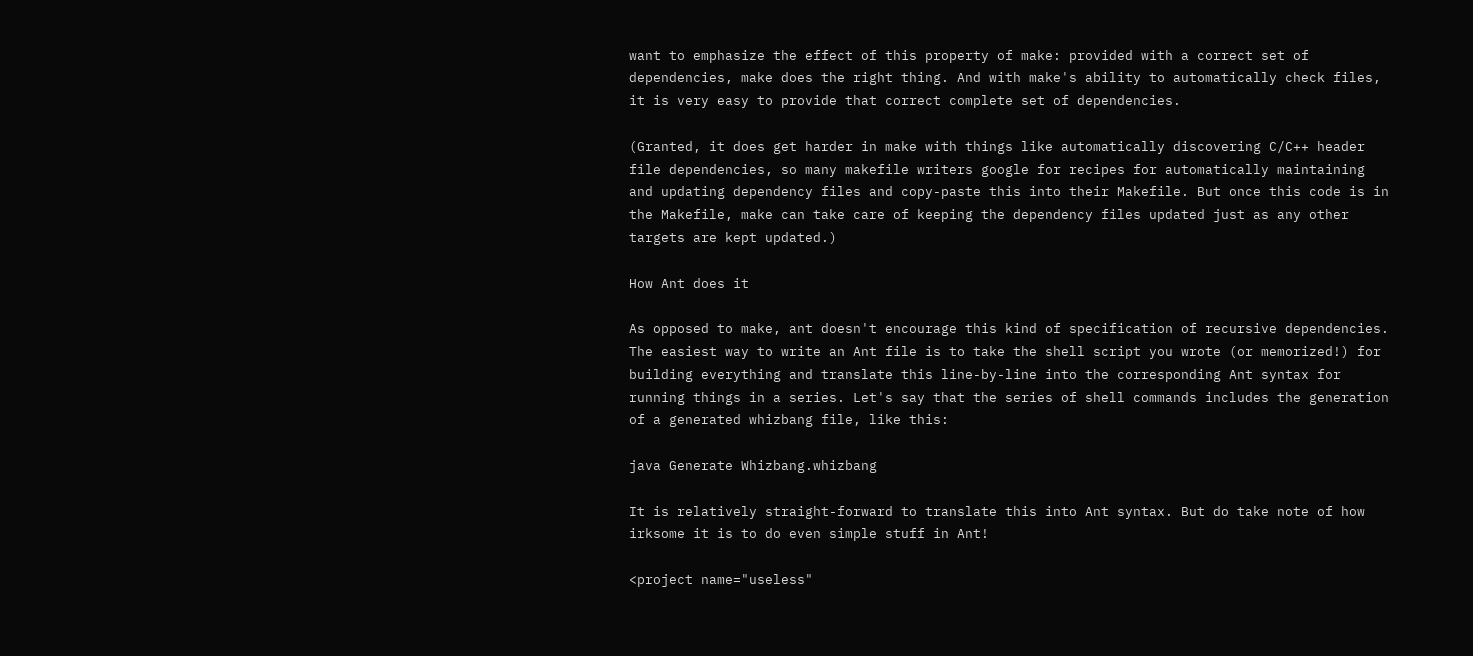want to emphasize the effect of this property of make: provided with a correct set of dependencies, make does the right thing. And with make's ability to automatically check files, it is very easy to provide that correct complete set of dependencies.

(Granted, it does get harder in make with things like automatically discovering C/C++ header file dependencies, so many makefile writers google for recipes for automatically maintaining and updating dependency files and copy-paste this into their Makefile. But once this code is in the Makefile, make can take care of keeping the dependency files updated just as any other targets are kept updated.)

How Ant does it

As opposed to make, ant doesn't encourage this kind of specification of recursive dependencies. The easiest way to write an Ant file is to take the shell script you wrote (or memorized!) for building everything and translate this line-by-line into the corresponding Ant syntax for running things in a series. Let's say that the series of shell commands includes the generation of a generated whizbang file, like this:

java Generate Whizbang.whizbang

It is relatively straight-forward to translate this into Ant syntax. But do take note of how irksome it is to do even simple stuff in Ant!

<project name="useless"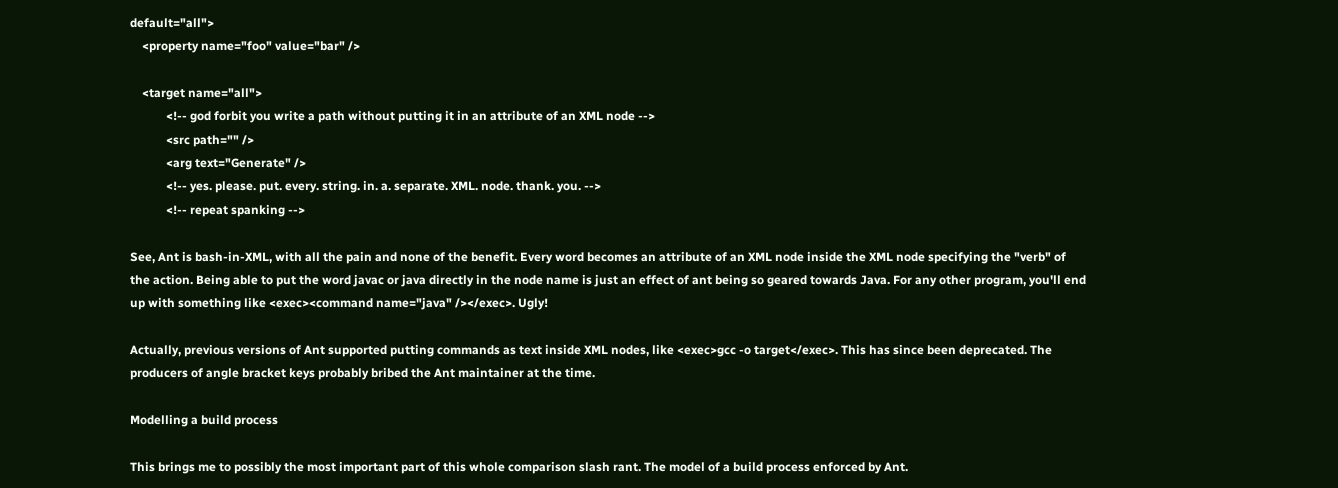default="all">
    <property name="foo" value="bar" />

    <target name="all">
            <!-- god forbit you write a path without putting it in an attribute of an XML node -->
            <src path="" />
            <arg text="Generate" />
            <!-- yes. please. put. every. string. in. a. separate. XML. node. thank. you. -->
            <!-- repeat spanking -->

See, Ant is bash-in-XML, with all the pain and none of the benefit. Every word becomes an attribute of an XML node inside the XML node specifying the "verb" of the action. Being able to put the word javac or java directly in the node name is just an effect of ant being so geared towards Java. For any other program, you'll end up with something like <exec><command name="java" /></exec>. Ugly!

Actually, previous versions of Ant supported putting commands as text inside XML nodes, like <exec>gcc -o target</exec>. This has since been deprecated. The producers of angle bracket keys probably bribed the Ant maintainer at the time.

Modelling a build process

This brings me to possibly the most important part of this whole comparison slash rant. The model of a build process enforced by Ant.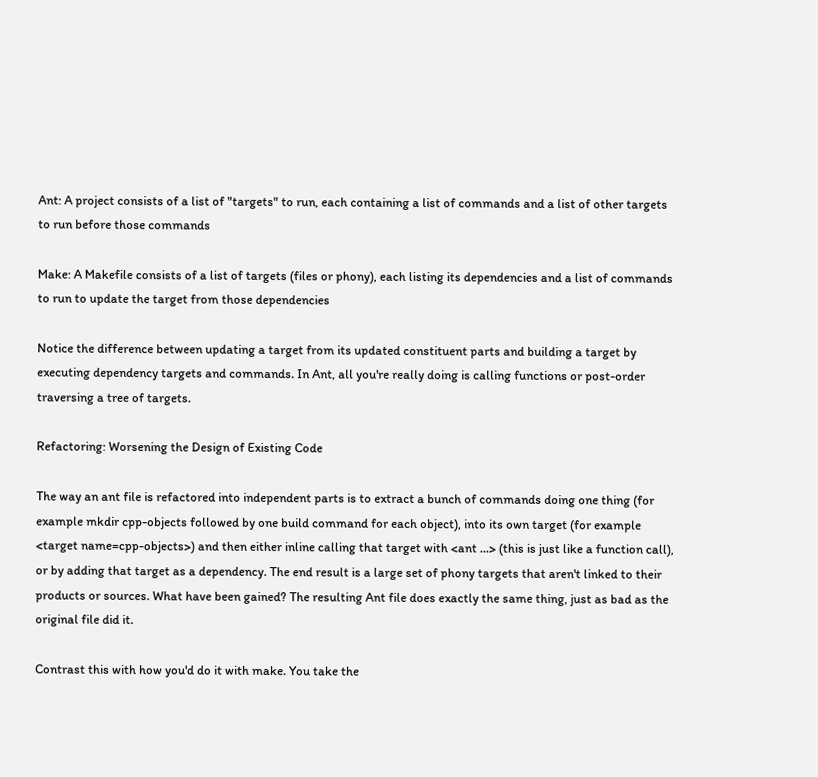Ant: A project consists of a list of "targets" to run, each containing a list of commands and a list of other targets to run before those commands

Make: A Makefile consists of a list of targets (files or phony), each listing its dependencies and a list of commands to run to update the target from those dependencies

Notice the difference between updating a target from its updated constituent parts and building a target by executing dependency targets and commands. In Ant, all you're really doing is calling functions or post-order traversing a tree of targets.

Refactoring: Worsening the Design of Existing Code

The way an ant file is refactored into independent parts is to extract a bunch of commands doing one thing (for example mkdir cpp-objects followed by one build command for each object), into its own target (for example <target name=cpp-objects>) and then either inline calling that target with <ant ...> (this is just like a function call), or by adding that target as a dependency. The end result is a large set of phony targets that aren't linked to their products or sources. What have been gained? The resulting Ant file does exactly the same thing, just as bad as the original file did it.

Contrast this with how you'd do it with make. You take the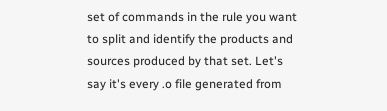set of commands in the rule you want to split and identify the products and sources produced by that set. Let's say it's every .o file generated from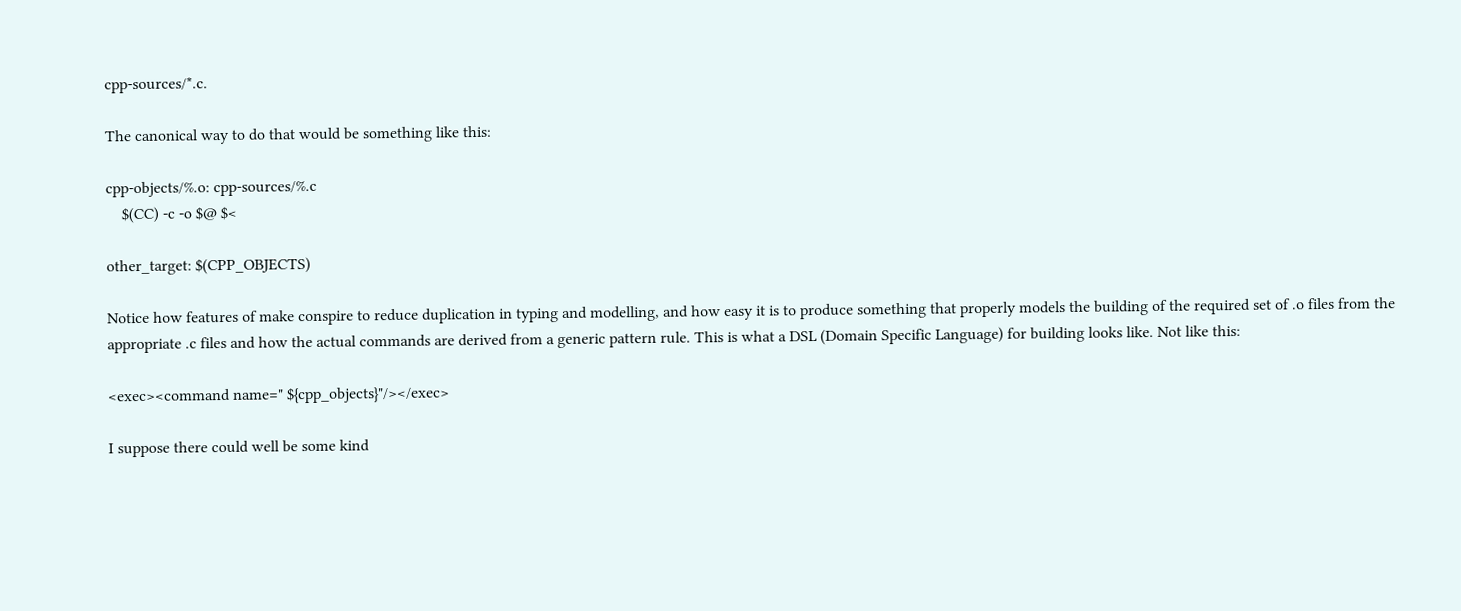cpp-sources/*.c.

The canonical way to do that would be something like this:

cpp-objects/%.o: cpp-sources/%.c
    $(CC) -c -o $@ $<

other_target: $(CPP_OBJECTS)

Notice how features of make conspire to reduce duplication in typing and modelling, and how easy it is to produce something that properly models the building of the required set of .o files from the appropriate .c files and how the actual commands are derived from a generic pattern rule. This is what a DSL (Domain Specific Language) for building looks like. Not like this:

<exec><command name=" ${cpp_objects}"/></exec>

I suppose there could well be some kind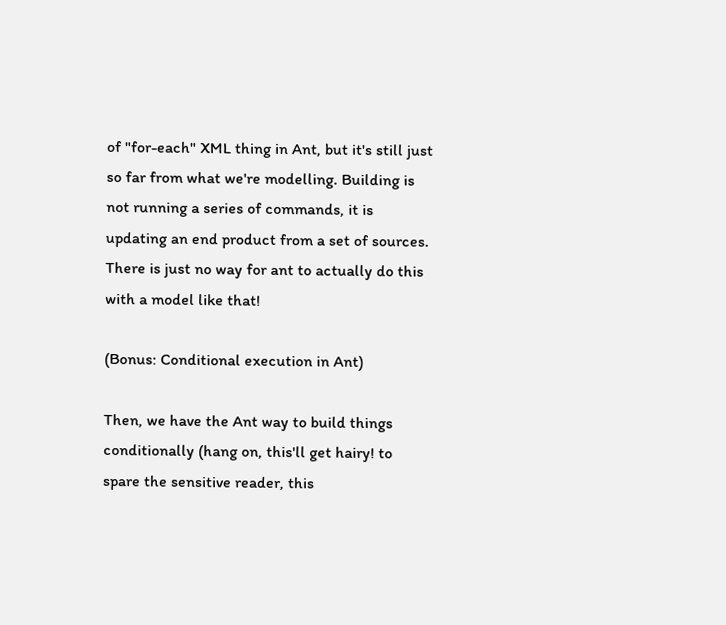of "for-each" XML thing in Ant, but it's still just so far from what we're modelling. Building is not running a series of commands, it is updating an end product from a set of sources. There is just no way for ant to actually do this with a model like that!

(Bonus: Conditional execution in Ant)

Then, we have the Ant way to build things conditionally (hang on, this'll get hairy! to spare the sensitive reader, this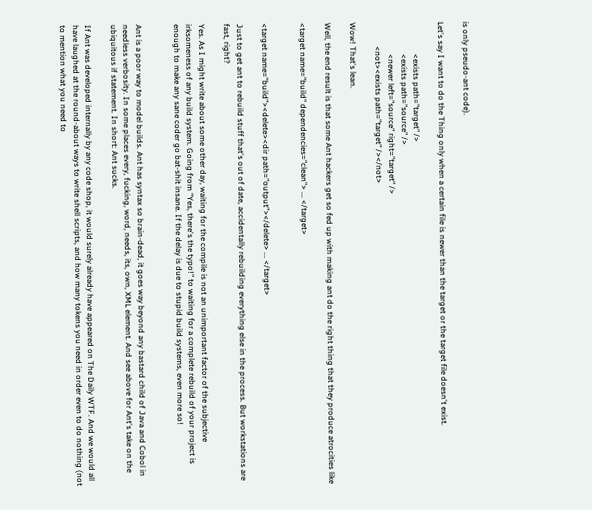is only pseudo-ant code).

Let's say I want to do the Thing only when a certain file is newer than the target or the target file doesn't exist.

                <exists path="target" />
                <exists path="source" />
                <newer left="source" right="target" />
            <not><exists path="target" /></not>

Wow! That's lean.

Well, the end result is that some Ant hackers get so fed up with making ant do the right thing that they produce atrocities like

<target name="build" dependencies="clean"> ... </target>


<target name="build"><delete><dir path="output"></delete> ... </target>

Just to get ant to rebuild stuff that's out of date, accidentally rebuilding everything else in the process. But workstations are fast, right?

Yes. As I might write about some other day, waiting for the compile is not an unimportant factor of the subjective irksomeness of any build system. Going from "Yes, there's the typo!" to waiting for a complete rebuild of your project is enough to make any sane coder go bat-shit insane. If the delay is due to stupid build systems, even more so!


Ant is a poor way to model builds. Ant has syntax so brain-dead, it goes way beyond any bastard child of Java and Cobol in needless verbosity. In some places every, fucking, word, needs, its, own, XML element. And see above for Ant's take on the ubiquitous if statement. In short: Ant sucks.

If Ant was developed internally by any code shop, it would surely already have appeared on The Daily WTF. And we would all have laughed at the round-about ways to write shell scripts, and how many tokens you need in order even to do nothing (not to mention what you need to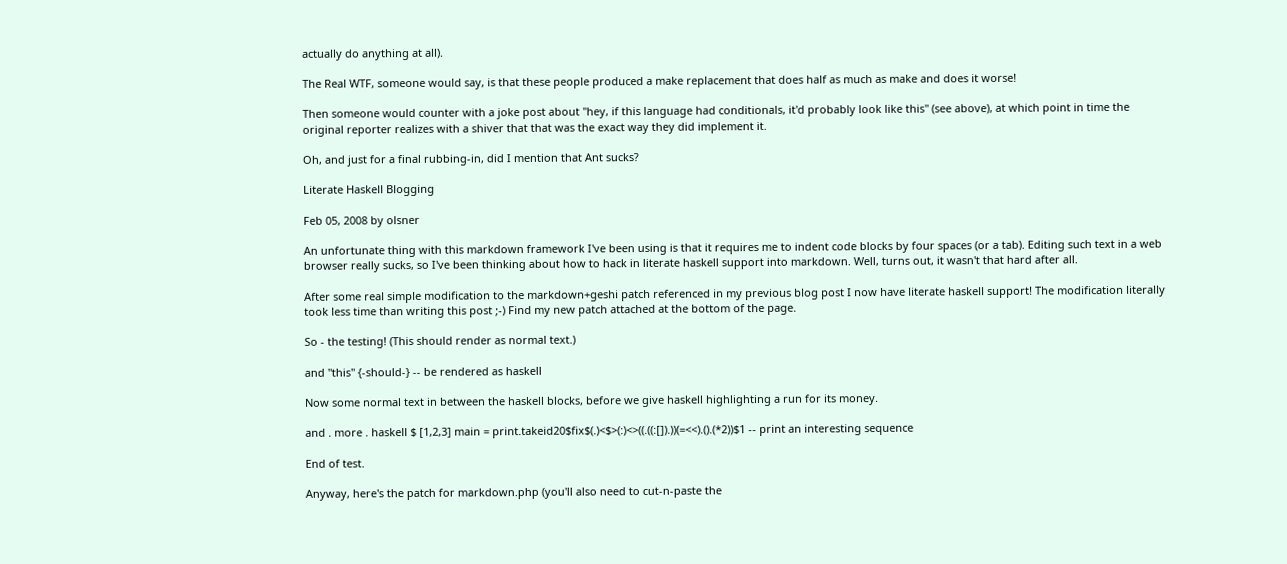actually do anything at all).

The Real WTF, someone would say, is that these people produced a make replacement that does half as much as make and does it worse!

Then someone would counter with a joke post about "hey, if this language had conditionals, it'd probably look like this" (see above), at which point in time the original reporter realizes with a shiver that that was the exact way they did implement it.

Oh, and just for a final rubbing-in, did I mention that Ant sucks?

Literate Haskell Blogging

Feb 05, 2008 by olsner

An unfortunate thing with this markdown framework I've been using is that it requires me to indent code blocks by four spaces (or a tab). Editing such text in a web browser really sucks, so I've been thinking about how to hack in literate haskell support into markdown. Well, turns out, it wasn't that hard after all.

After some real simple modification to the markdown+geshi patch referenced in my previous blog post I now have literate haskell support! The modification literally took less time than writing this post ;-) Find my new patch attached at the bottom of the page.

So - the testing! (This should render as normal text.)

and "this" {-should-} -- be rendered as haskell

Now some normal text in between the haskell blocks, before we give haskell highlighting a run for its money.

and . more . haskell $ [1,2,3] main = print.takeid20$fix$(.)<$>(:)<>((.((:[]).))(=<<).().(*2))$1 -- print an interesting sequence

End of test.

Anyway, here's the patch for markdown.php (you'll also need to cut-n-paste the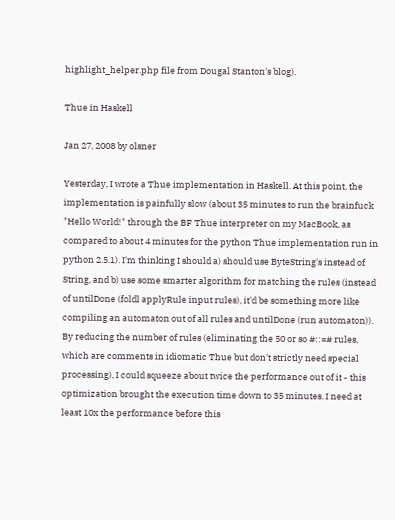highlight_helper.php file from Dougal Stanton's blog).

Thue in Haskell

Jan 27, 2008 by olsner

Yesterday, I wrote a Thue implementation in Haskell. At this point, the implementation is painfully slow (about 35 minutes to run the brainfuck "Hello World!" through the BF Thue interpreter on my MacBook, as compared to about 4 minutes for the python Thue implementation run in python 2.5.1). I'm thinking I should a) should use ByteString's instead of String, and b) use some smarter algorithm for matching the rules (instead of untilDone (foldl applyRule input rules), it'd be something more like compiling an automaton out of all rules and untilDone (run automaton)). By reducing the number of rules (eliminating the 50 or so #::=# rules, which are comments in idiomatic Thue but don't strictly need special processing), I could squeeze about twice the performance out of it - this optimization brought the execution time down to 35 minutes. I need at least 10x the performance before this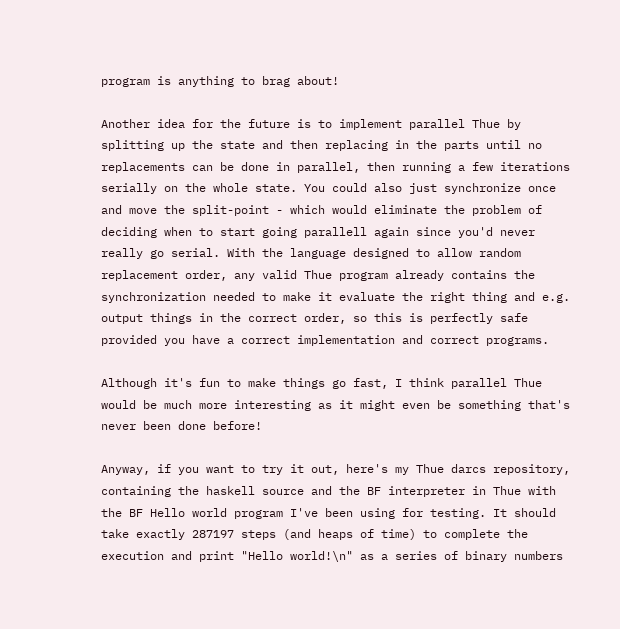program is anything to brag about!

Another idea for the future is to implement parallel Thue by splitting up the state and then replacing in the parts until no replacements can be done in parallel, then running a few iterations serially on the whole state. You could also just synchronize once and move the split-point - which would eliminate the problem of deciding when to start going parallell again since you'd never really go serial. With the language designed to allow random replacement order, any valid Thue program already contains the synchronization needed to make it evaluate the right thing and e.g. output things in the correct order, so this is perfectly safe provided you have a correct implementation and correct programs.

Although it's fun to make things go fast, I think parallel Thue would be much more interesting as it might even be something that's never been done before!

Anyway, if you want to try it out, here's my Thue darcs repository, containing the haskell source and the BF interpreter in Thue with the BF Hello world program I've been using for testing. It should take exactly 287197 steps (and heaps of time) to complete the execution and print "Hello world!\n" as a series of binary numbers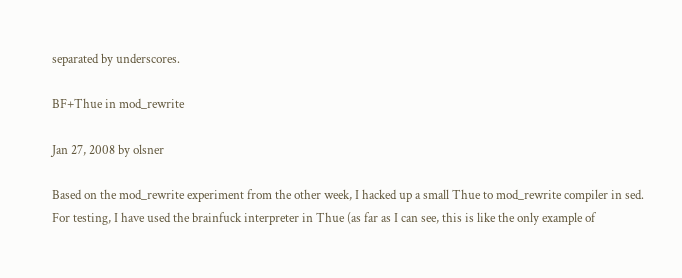separated by underscores.

BF+Thue in mod_rewrite

Jan 27, 2008 by olsner

Based on the mod_rewrite experiment from the other week, I hacked up a small Thue to mod_rewrite compiler in sed. For testing, I have used the brainfuck interpreter in Thue (as far as I can see, this is like the only example of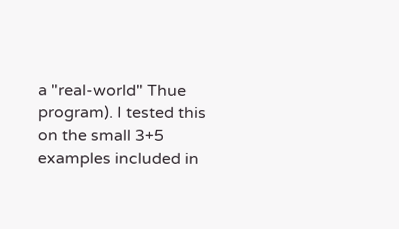a "real-world" Thue program). I tested this on the small 3+5 examples included in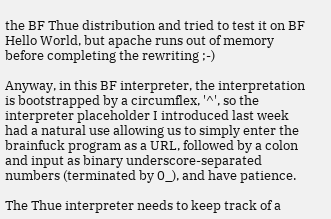the BF Thue distribution and tried to test it on BF Hello World, but apache runs out of memory before completing the rewriting ;-)

Anyway, in this BF interpreter, the interpretation is bootstrapped by a circumflex, '^', so the interpreter placeholder I introduced last week had a natural use allowing us to simply enter the brainfuck program as a URL, followed by a colon and input as binary underscore-separated numbers (terminated by 0_), and have patience.

The Thue interpreter needs to keep track of a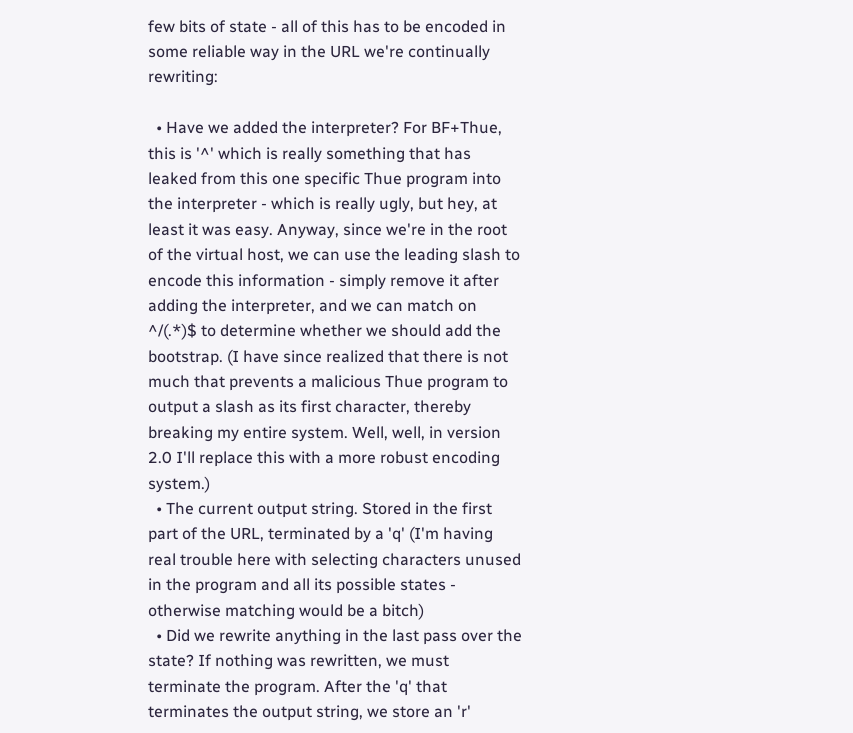few bits of state - all of this has to be encoded in some reliable way in the URL we're continually rewriting:

  • Have we added the interpreter? For BF+Thue, this is '^' which is really something that has leaked from this one specific Thue program into the interpreter - which is really ugly, but hey, at least it was easy. Anyway, since we're in the root of the virtual host, we can use the leading slash to encode this information - simply remove it after adding the interpreter, and we can match on ^/(.*)$ to determine whether we should add the bootstrap. (I have since realized that there is not much that prevents a malicious Thue program to output a slash as its first character, thereby breaking my entire system. Well, well, in version 2.0 I'll replace this with a more robust encoding system.)
  • The current output string. Stored in the first part of the URL, terminated by a 'q' (I'm having real trouble here with selecting characters unused in the program and all its possible states - otherwise matching would be a bitch)
  • Did we rewrite anything in the last pass over the state? If nothing was rewritten, we must terminate the program. After the 'q' that terminates the output string, we store an 'r'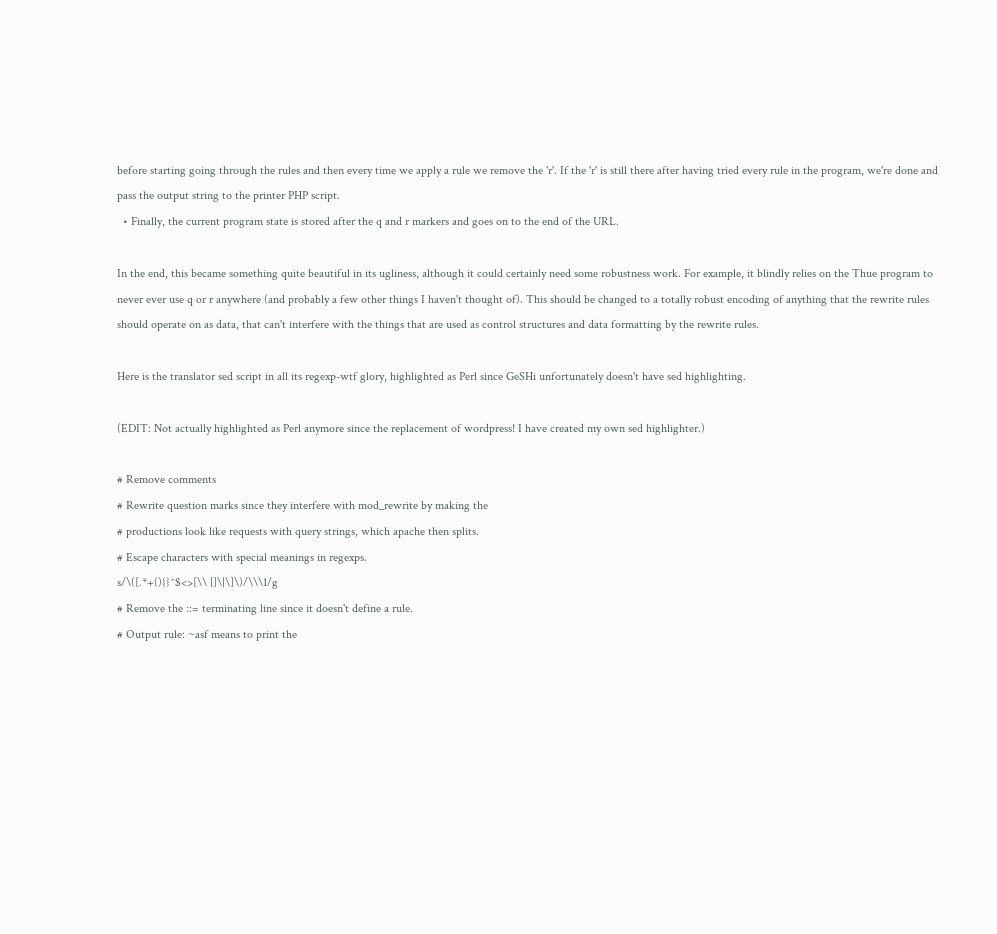before starting going through the rules and then every time we apply a rule we remove the 'r'. If the 'r' is still there after having tried every rule in the program, we're done and pass the output string to the printer PHP script.
  • Finally, the current program state is stored after the q and r markers and goes on to the end of the URL.

In the end, this became something quite beautiful in its ugliness, although it could certainly need some robustness work. For example, it blindly relies on the Thue program to never ever use q or r anywhere (and probably a few other things I haven't thought of). This should be changed to a totally robust encoding of anything that the rewrite rules should operate on as data, that can't interfere with the things that are used as control structures and data formatting by the rewrite rules.

Here is the translator sed script in all its regexp-wtf glory, highlighted as Perl since GeSHi unfortunately doesn't have sed highlighting.

(EDIT: Not actually highlighted as Perl anymore since the replacement of wordpress! I have created my own sed highlighter.)

# Remove comments
# Rewrite question marks since they interfere with mod_rewrite by making the
# productions look like requests with query strings, which apache then splits.
# Escape characters with special meanings in regexps.
s/\([.*+(){}^$<>[\\ |]\|\]\)/\\\1/g
# Remove the ::= terminating line since it doesn't define a rule.
# Output rule: ~asf means to print the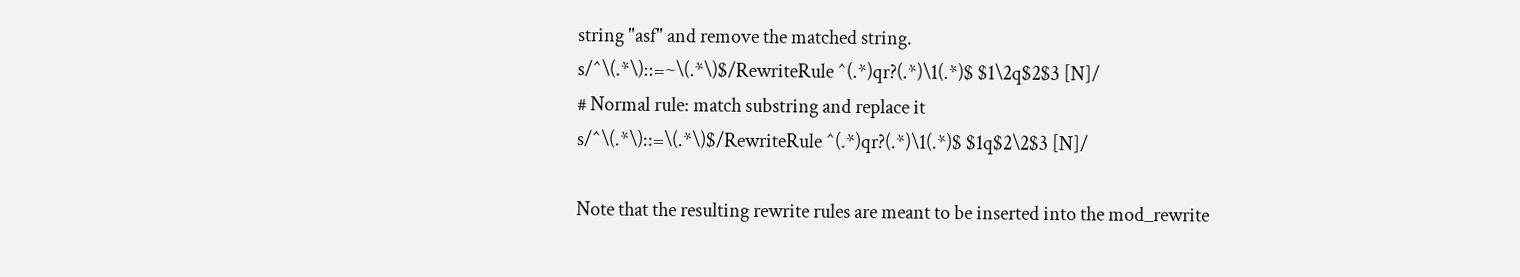string "asf" and remove the matched string.
s/^\(.*\)::=~\(.*\)$/RewriteRule ^(.*)qr?(.*)\1(.*)$ $1\2q$2$3 [N]/
# Normal rule: match substring and replace it
s/^\(.*\)::=\(.*\)$/RewriteRule ^(.*)qr?(.*)\1(.*)$ $1q$2\2$3 [N]/

Note that the resulting rewrite rules are meant to be inserted into the mod_rewrite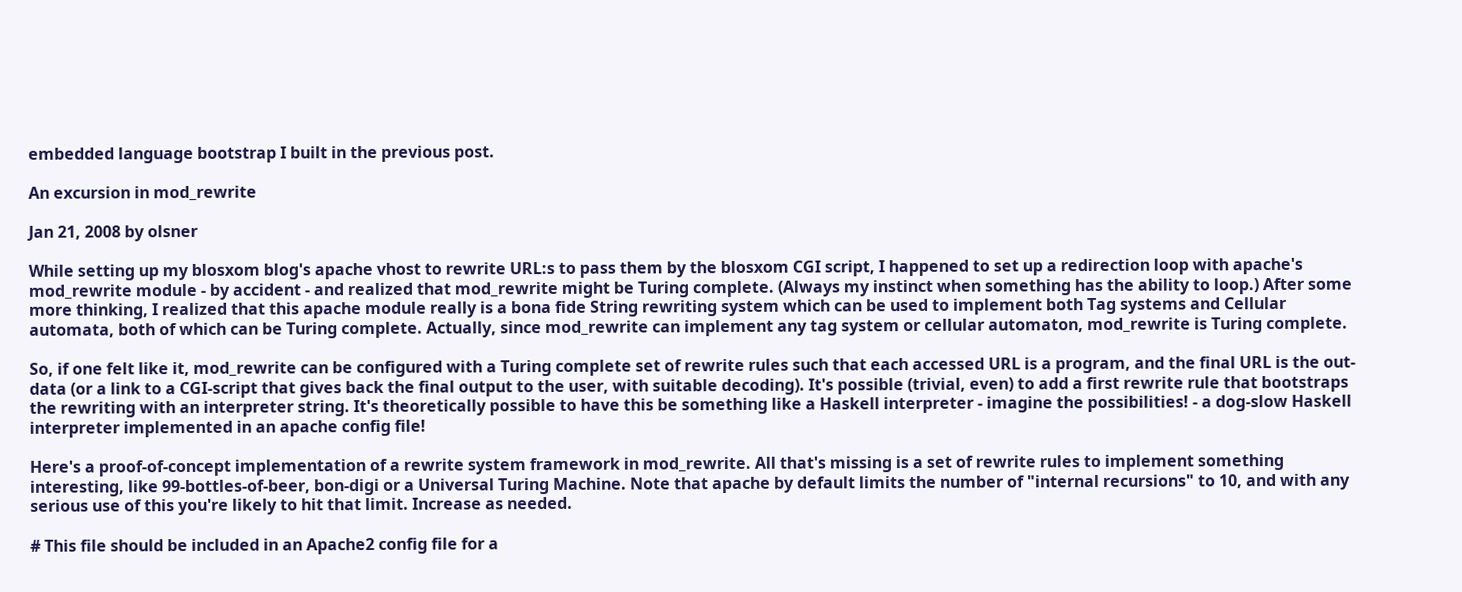embedded language bootstrap I built in the previous post.

An excursion in mod_rewrite

Jan 21, 2008 by olsner

While setting up my blosxom blog's apache vhost to rewrite URL:s to pass them by the blosxom CGI script, I happened to set up a redirection loop with apache's mod_rewrite module - by accident - and realized that mod_rewrite might be Turing complete. (Always my instinct when something has the ability to loop.) After some more thinking, I realized that this apache module really is a bona fide String rewriting system which can be used to implement both Tag systems and Cellular automata, both of which can be Turing complete. Actually, since mod_rewrite can implement any tag system or cellular automaton, mod_rewrite is Turing complete.

So, if one felt like it, mod_rewrite can be configured with a Turing complete set of rewrite rules such that each accessed URL is a program, and the final URL is the out-data (or a link to a CGI-script that gives back the final output to the user, with suitable decoding). It's possible (trivial, even) to add a first rewrite rule that bootstraps the rewriting with an interpreter string. It's theoretically possible to have this be something like a Haskell interpreter - imagine the possibilities! - a dog-slow Haskell interpreter implemented in an apache config file!

Here's a proof-of-concept implementation of a rewrite system framework in mod_rewrite. All that's missing is a set of rewrite rules to implement something interesting, like 99-bottles-of-beer, bon-digi or a Universal Turing Machine. Note that apache by default limits the number of "internal recursions" to 10, and with any serious use of this you're likely to hit that limit. Increase as needed.

# This file should be included in an Apache2 config file for a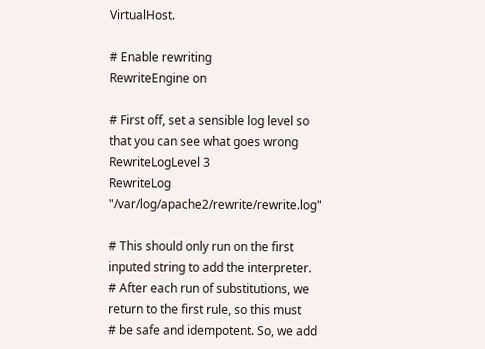VirtualHost.

# Enable rewriting
RewriteEngine on

# First off, set a sensible log level so that you can see what goes wrong
RewriteLogLevel 3
RewriteLog "/var/log/apache2/rewrite/rewrite.log"

# This should only run on the first inputed string to add the interpreter.
# After each run of substitutions, we return to the first rule, so this must
# be safe and idempotent. So, we add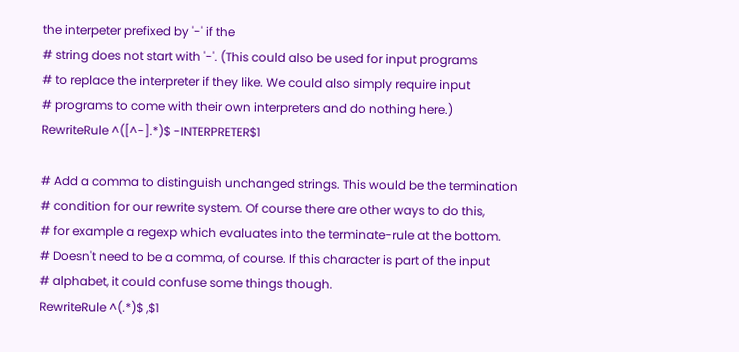the interpeter prefixed by '-' if the
# string does not start with '-'. (This could also be used for input programs
# to replace the interpreter if they like. We could also simply require input
# programs to come with their own interpreters and do nothing here.)
RewriteRule ^([^-].*)$ -INTERPRETER$1

# Add a comma to distinguish unchanged strings. This would be the termination
# condition for our rewrite system. Of course there are other ways to do this,
# for example a regexp which evaluates into the terminate-rule at the bottom.
# Doesn't need to be a comma, of course. If this character is part of the input
# alphabet, it could confuse some things though.
RewriteRule ^(.*)$ ,$1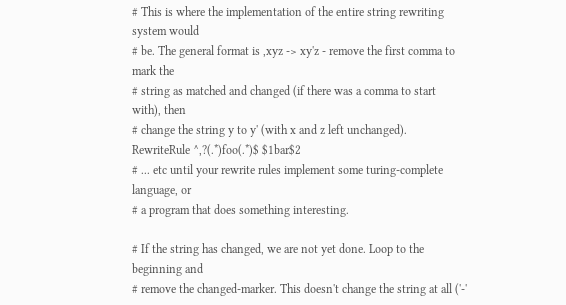# This is where the implementation of the entire string rewriting system would
# be. The general format is ,xyz -> xy'z - remove the first comma to mark the
# string as matched and changed (if there was a comma to start with), then
# change the string y to y' (with x and z left unchanged).
RewriteRule ^,?(.*)foo(.*)$ $1bar$2
# ... etc until your rewrite rules implement some turing-complete language, or
# a program that does something interesting.

# If the string has changed, we are not yet done. Loop to the beginning and
# remove the changed-marker. This doesn't change the string at all ('-'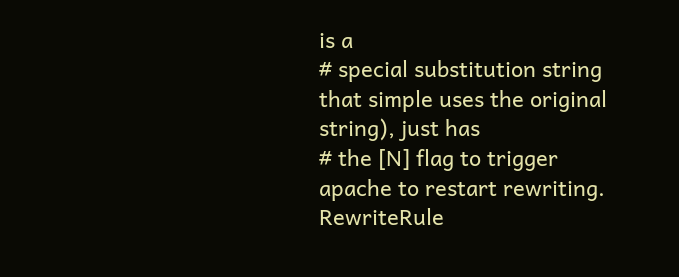is a
# special substitution string that simple uses the original string), just has
# the [N] flag to trigger apache to restart rewriting.
RewriteRule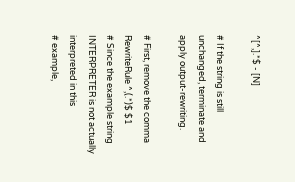^[^,].*$ - [N]

# If the string is still unchanged, terminate and apply output-rewriting.

# First, remove the comma
RewriteRule ^,(.*)$ $1
# Since the example string INTERPRETER is not actually interpreted in this
# example,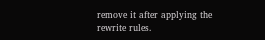remove it after applying the rewrite rules.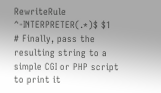RewriteRule ^-INTERPRETER(.*)$ $1
# Finally, pass the resulting string to a simple CGI or PHP script to print it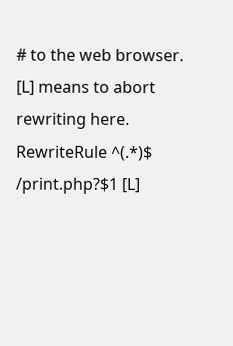# to the web browser. [L] means to abort rewriting here.
RewriteRule ^(.*)$ /print.php?$1 [L]